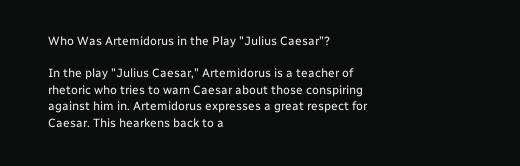Who Was Artemidorus in the Play "Julius Caesar"?

In the play "Julius Caesar," Artemidorus is a teacher of rhetoric who tries to warn Caesar about those conspiring against him in. Artemidorus expresses a great respect for Caesar. This hearkens back to a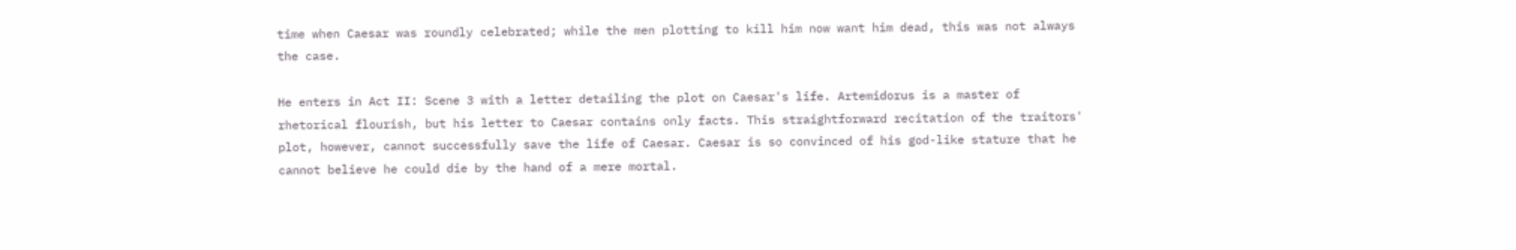time when Caesar was roundly celebrated; while the men plotting to kill him now want him dead, this was not always the case.

He enters in Act II: Scene 3 with a letter detailing the plot on Caesar's life. Artemidorus is a master of rhetorical flourish, but his letter to Caesar contains only facts. This straightforward recitation of the traitors' plot, however, cannot successfully save the life of Caesar. Caesar is so convinced of his god-like stature that he cannot believe he could die by the hand of a mere mortal.